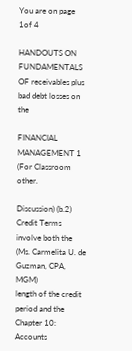You are on page 1of 4

HANDOUTS ON FUNDAMENTALS OF receivables plus bad debt losses on the

FINANCIAL MANAGEMENT 1 (For Classroom other.

Discussion) (b.2) Credit Terms involve both the
(Ms. Carmelita U. de Guzman, CPA, MGM)
length of the credit period and the
Chapter 10: Accounts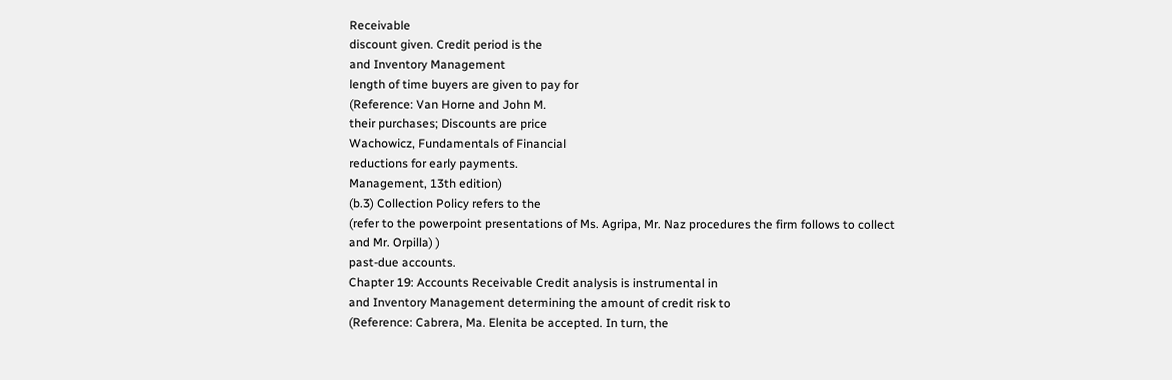Receivable
discount given. Credit period is the
and Inventory Management
length of time buyers are given to pay for
(Reference: Van Horne and John M.
their purchases; Discounts are price
Wachowicz, Fundamentals of Financial
reductions for early payments.
Management, 13th edition)
(b.3) Collection Policy refers to the
(refer to the powerpoint presentations of Ms. Agripa, Mr. Naz procedures the firm follows to collect
and Mr. Orpilla) )
past-due accounts.
Chapter 19: Accounts Receivable Credit analysis is instrumental in
and Inventory Management determining the amount of credit risk to
(Reference: Cabrera, Ma. Elenita be accepted. In turn, the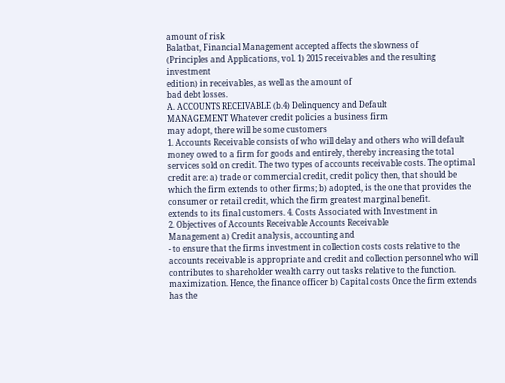amount of risk
Balatbat, Financial Management accepted affects the slowness of
(Principles and Applications, vol. 1) 2015 receivables and the resulting investment
edition) in receivables, as well as the amount of
bad debt losses.
A. ACCOUNTS RECEIVABLE (b.4) Delinquency and Default
MANAGEMENT Whatever credit policies a business firm
may adopt, there will be some customers
1. Accounts Receivable consists of who will delay and others who will default
money owed to a firm for goods and entirely, thereby increasing the total
services sold on credit. The two types of accounts receivable costs. The optimal
credit are: a) trade or commercial credit, credit policy then, that should be
which the firm extends to other firms; b) adopted, is the one that provides the
consumer or retail credit, which the firm greatest marginal benefit.
extends to its final customers. 4. Costs Associated with Investment in
2. Objectives of Accounts Receivable Accounts Receivable
Management a) Credit analysis, accounting and
- to ensure that the firms investment in collection costs costs relative to the
accounts receivable is appropriate and credit and collection personnel who will
contributes to shareholder wealth carry out tasks relative to the function.
maximization. Hence, the finance officer b) Capital costs Once the firm extends
has the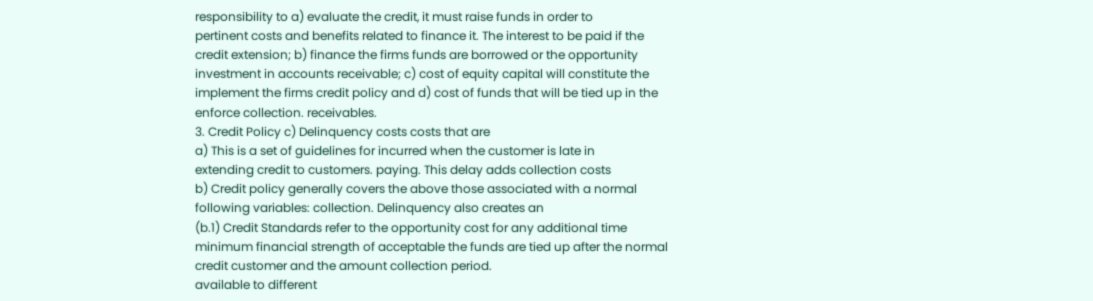responsibility to a) evaluate the credit, it must raise funds in order to
pertinent costs and benefits related to finance it. The interest to be paid if the
credit extension; b) finance the firms funds are borrowed or the opportunity
investment in accounts receivable; c) cost of equity capital will constitute the
implement the firms credit policy and d) cost of funds that will be tied up in the
enforce collection. receivables.
3. Credit Policy c) Delinquency costs costs that are
a) This is a set of guidelines for incurred when the customer is late in
extending credit to customers. paying. This delay adds collection costs
b) Credit policy generally covers the above those associated with a normal
following variables: collection. Delinquency also creates an
(b.1) Credit Standards refer to the opportunity cost for any additional time
minimum financial strength of acceptable the funds are tied up after the normal
credit customer and the amount collection period.
available to different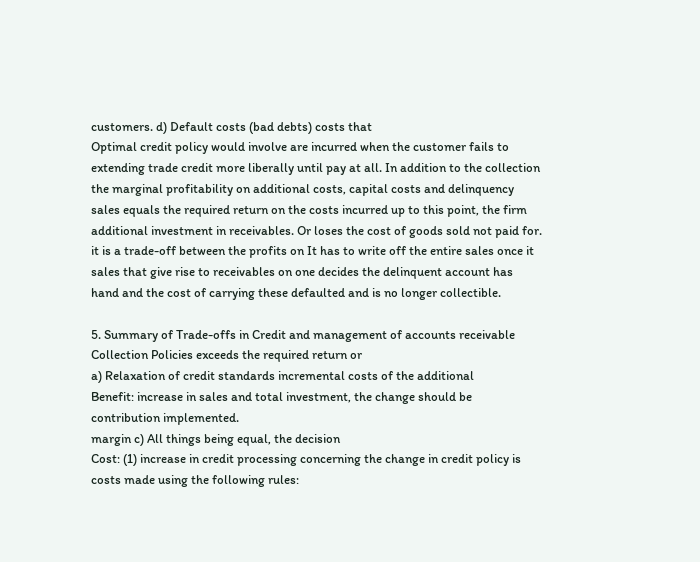customers. d) Default costs (bad debts) costs that
Optimal credit policy would involve are incurred when the customer fails to
extending trade credit more liberally until pay at all. In addition to the collection
the marginal profitability on additional costs, capital costs and delinquency
sales equals the required return on the costs incurred up to this point, the firm
additional investment in receivables. Or loses the cost of goods sold not paid for.
it is a trade-off between the profits on It has to write off the entire sales once it
sales that give rise to receivables on one decides the delinquent account has
hand and the cost of carrying these defaulted and is no longer collectible.

5. Summary of Trade-offs in Credit and management of accounts receivable
Collection Policies exceeds the required return or
a) Relaxation of credit standards incremental costs of the additional
Benefit: increase in sales and total investment, the change should be
contribution implemented.
margin c) All things being equal, the decision
Cost: (1) increase in credit processing concerning the change in credit policy is
costs made using the following rules: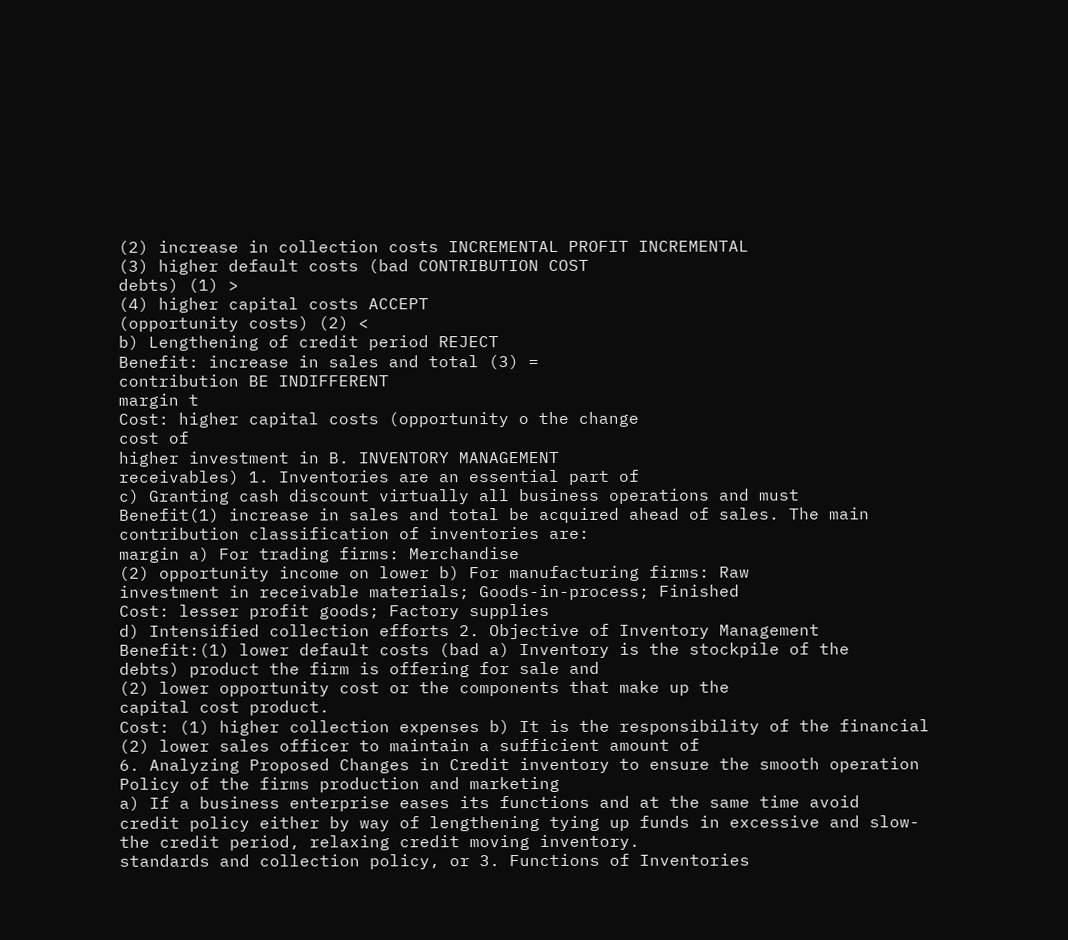(2) increase in collection costs INCREMENTAL PROFIT INCREMENTAL
(3) higher default costs (bad CONTRIBUTION COST
debts) (1) >
(4) higher capital costs ACCEPT
(opportunity costs) (2) <
b) Lengthening of credit period REJECT
Benefit: increase in sales and total (3) =
contribution BE INDIFFERENT
margin t
Cost: higher capital costs (opportunity o the change
cost of
higher investment in B. INVENTORY MANAGEMENT
receivables) 1. Inventories are an essential part of
c) Granting cash discount virtually all business operations and must
Benefit(1) increase in sales and total be acquired ahead of sales. The main
contribution classification of inventories are:
margin a) For trading firms: Merchandise
(2) opportunity income on lower b) For manufacturing firms: Raw
investment in receivable materials; Goods-in-process; Finished
Cost: lesser profit goods; Factory supplies
d) Intensified collection efforts 2. Objective of Inventory Management
Benefit:(1) lower default costs (bad a) Inventory is the stockpile of the
debts) product the firm is offering for sale and
(2) lower opportunity cost or the components that make up the
capital cost product.
Cost: (1) higher collection expenses b) It is the responsibility of the financial
(2) lower sales officer to maintain a sufficient amount of
6. Analyzing Proposed Changes in Credit inventory to ensure the smooth operation
Policy of the firms production and marketing
a) If a business enterprise eases its functions and at the same time avoid
credit policy either by way of lengthening tying up funds in excessive and slow-
the credit period, relaxing credit moving inventory.
standards and collection policy, or 3. Functions of Inventories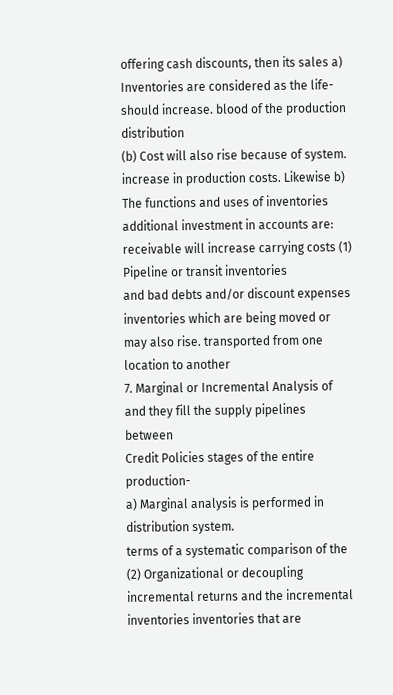offering cash discounts, then its sales a) Inventories are considered as the life-
should increase. blood of the production distribution
(b) Cost will also rise because of system.
increase in production costs. Likewise b) The functions and uses of inventories
additional investment in accounts are:
receivable will increase carrying costs (1) Pipeline or transit inventories
and bad debts and/or discount expenses inventories which are being moved or
may also rise. transported from one location to another
7. Marginal or Incremental Analysis of and they fill the supply pipelines between
Credit Policies stages of the entire production-
a) Marginal analysis is performed in distribution system.
terms of a systematic comparison of the (2) Organizational or decoupling
incremental returns and the incremental inventories inventories that are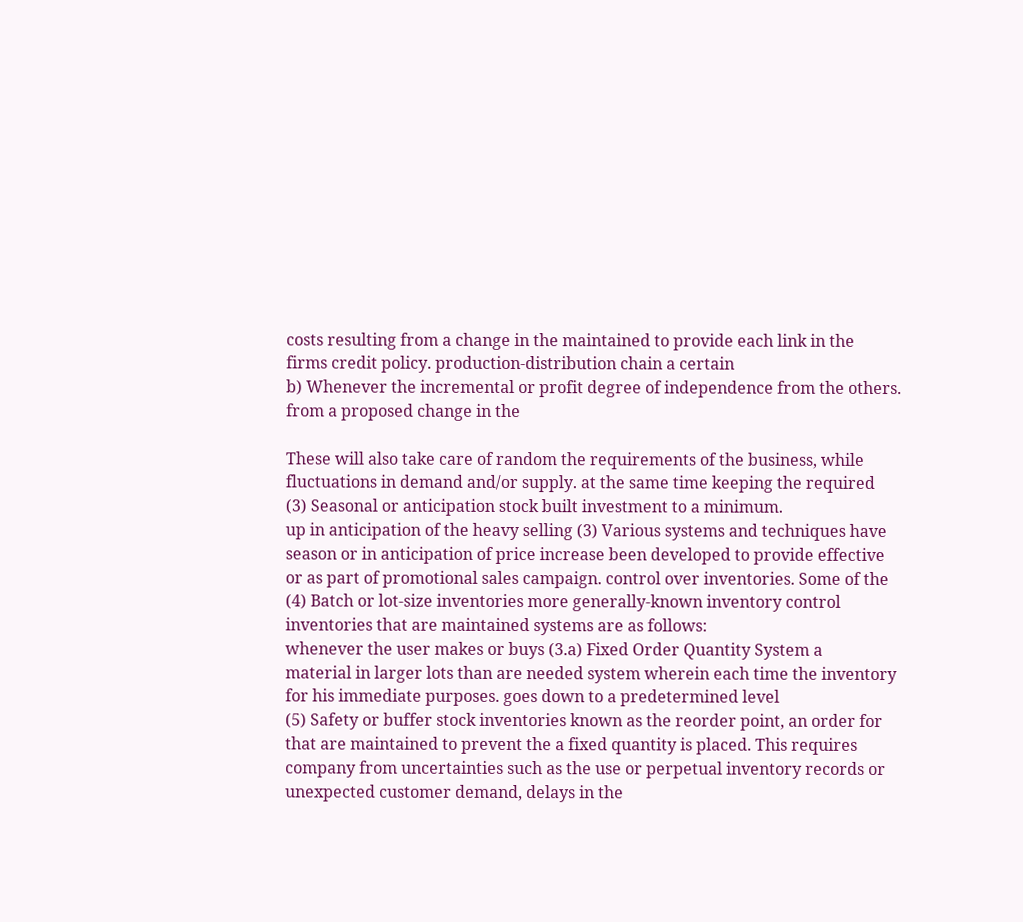costs resulting from a change in the maintained to provide each link in the
firms credit policy. production-distribution chain a certain
b) Whenever the incremental or profit degree of independence from the others.
from a proposed change in the

These will also take care of random the requirements of the business, while
fluctuations in demand and/or supply. at the same time keeping the required
(3) Seasonal or anticipation stock built investment to a minimum.
up in anticipation of the heavy selling (3) Various systems and techniques have
season or in anticipation of price increase been developed to provide effective
or as part of promotional sales campaign. control over inventories. Some of the
(4) Batch or lot-size inventories more generally-known inventory control
inventories that are maintained systems are as follows:
whenever the user makes or buys (3.a) Fixed Order Quantity System a
material in larger lots than are needed system wherein each time the inventory
for his immediate purposes. goes down to a predetermined level
(5) Safety or buffer stock inventories known as the reorder point, an order for
that are maintained to prevent the a fixed quantity is placed. This requires
company from uncertainties such as the use or perpetual inventory records or
unexpected customer demand, delays in the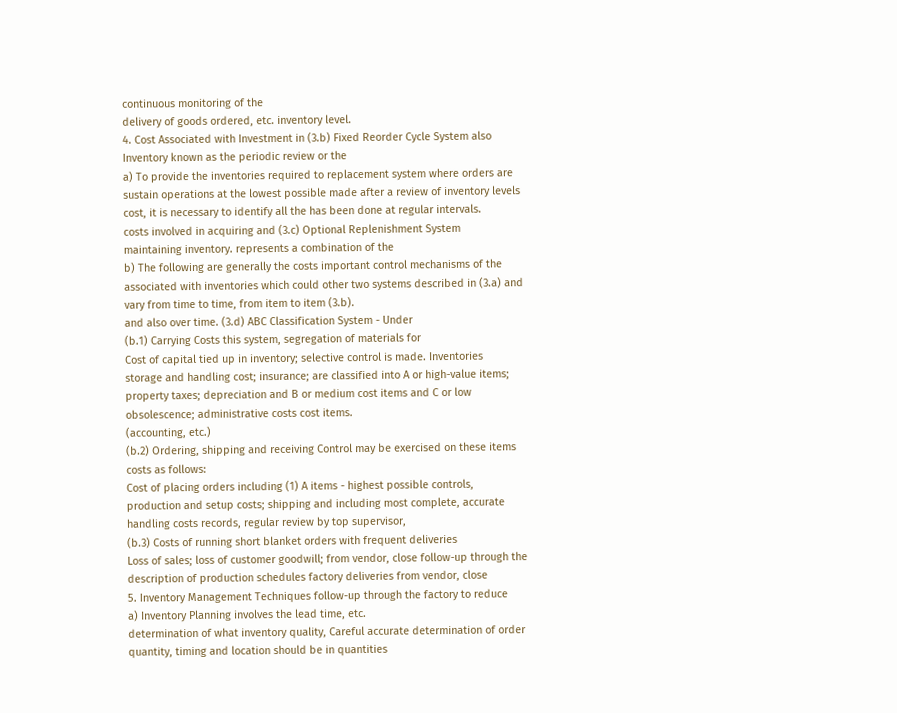continuous monitoring of the
delivery of goods ordered, etc. inventory level.
4. Cost Associated with Investment in (3.b) Fixed Reorder Cycle System also
Inventory known as the periodic review or the
a) To provide the inventories required to replacement system where orders are
sustain operations at the lowest possible made after a review of inventory levels
cost, it is necessary to identify all the has been done at regular intervals.
costs involved in acquiring and (3.c) Optional Replenishment System
maintaining inventory. represents a combination of the
b) The following are generally the costs important control mechanisms of the
associated with inventories which could other two systems described in (3.a) and
vary from time to time, from item to item (3.b).
and also over time. (3.d) ABC Classification System - Under
(b.1) Carrying Costs this system, segregation of materials for
Cost of capital tied up in inventory; selective control is made. Inventories
storage and handling cost; insurance; are classified into A or high-value items;
property taxes; depreciation and B or medium cost items and C or low
obsolescence; administrative costs cost items.
(accounting, etc.)
(b.2) Ordering, shipping and receiving Control may be exercised on these items
costs as follows:
Cost of placing orders including (1) A items - highest possible controls,
production and setup costs; shipping and including most complete, accurate
handling costs records, regular review by top supervisor,
(b.3) Costs of running short blanket orders with frequent deliveries
Loss of sales; loss of customer goodwill; from vendor, close follow-up through the
description of production schedules factory deliveries from vendor, close
5. Inventory Management Techniques follow-up through the factory to reduce
a) Inventory Planning involves the lead time, etc.
determination of what inventory quality, Careful accurate determination of order
quantity, timing and location should be in quantities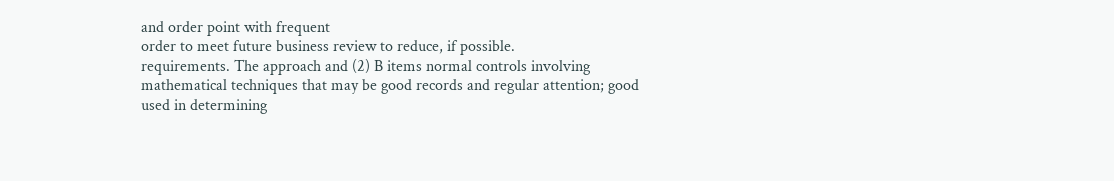and order point with frequent
order to meet future business review to reduce, if possible.
requirements. The approach and (2) B items normal controls involving
mathematical techniques that may be good records and regular attention; good
used in determining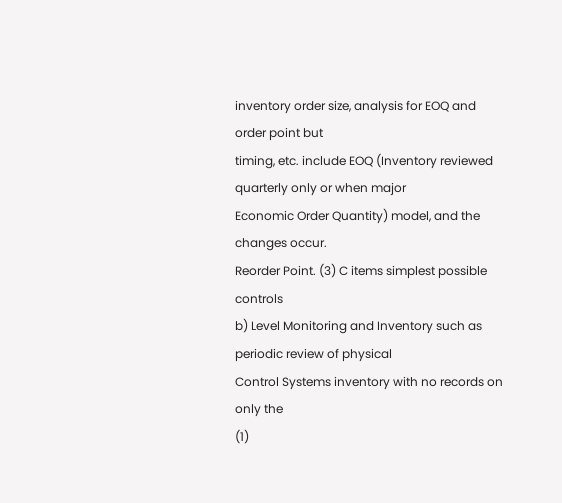inventory order size, analysis for EOQ and order point but
timing, etc. include EOQ (Inventory reviewed quarterly only or when major
Economic Order Quantity) model, and the changes occur.
Reorder Point. (3) C items simplest possible controls
b) Level Monitoring and Inventory such as periodic review of physical
Control Systems inventory with no records on only the
(1)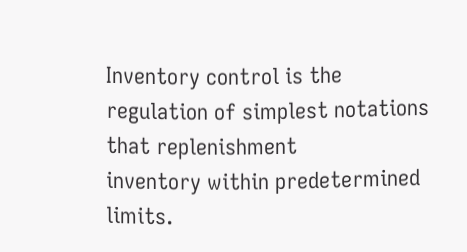Inventory control is the regulation of simplest notations that replenishment
inventory within predetermined limits.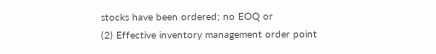stocks have been ordered; no EOQ or
(2) Effective inventory management order point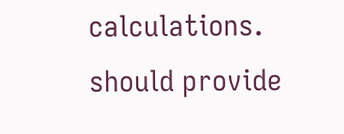calculations.
should provide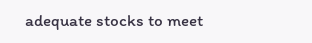adequate stocks to meet